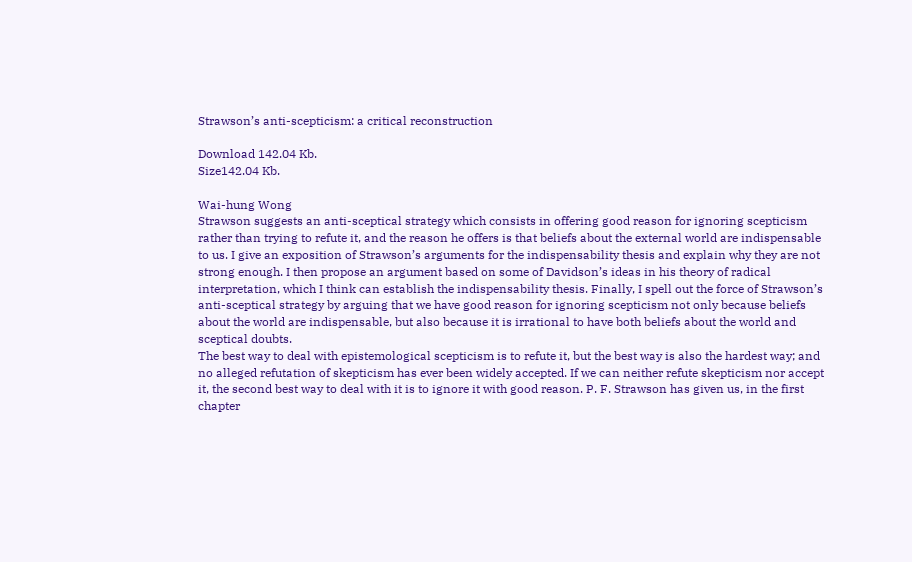Strawson’s anti-scepticism: a critical reconstruction

Download 142.04 Kb.
Size142.04 Kb.

Wai-hung Wong
Strawson suggests an anti-sceptical strategy which consists in offering good reason for ignoring scepticism rather than trying to refute it, and the reason he offers is that beliefs about the external world are indispensable to us. I give an exposition of Strawson’s arguments for the indispensability thesis and explain why they are not strong enough. I then propose an argument based on some of Davidson’s ideas in his theory of radical interpretation, which I think can establish the indispensability thesis. Finally, I spell out the force of Strawson’s anti-sceptical strategy by arguing that we have good reason for ignoring scepticism not only because beliefs about the world are indispensable, but also because it is irrational to have both beliefs about the world and sceptical doubts.
The best way to deal with epistemological scepticism is to refute it, but the best way is also the hardest way; and no alleged refutation of skepticism has ever been widely accepted. If we can neither refute skepticism nor accept it, the second best way to deal with it is to ignore it with good reason. P. F. Strawson has given us, in the first chapter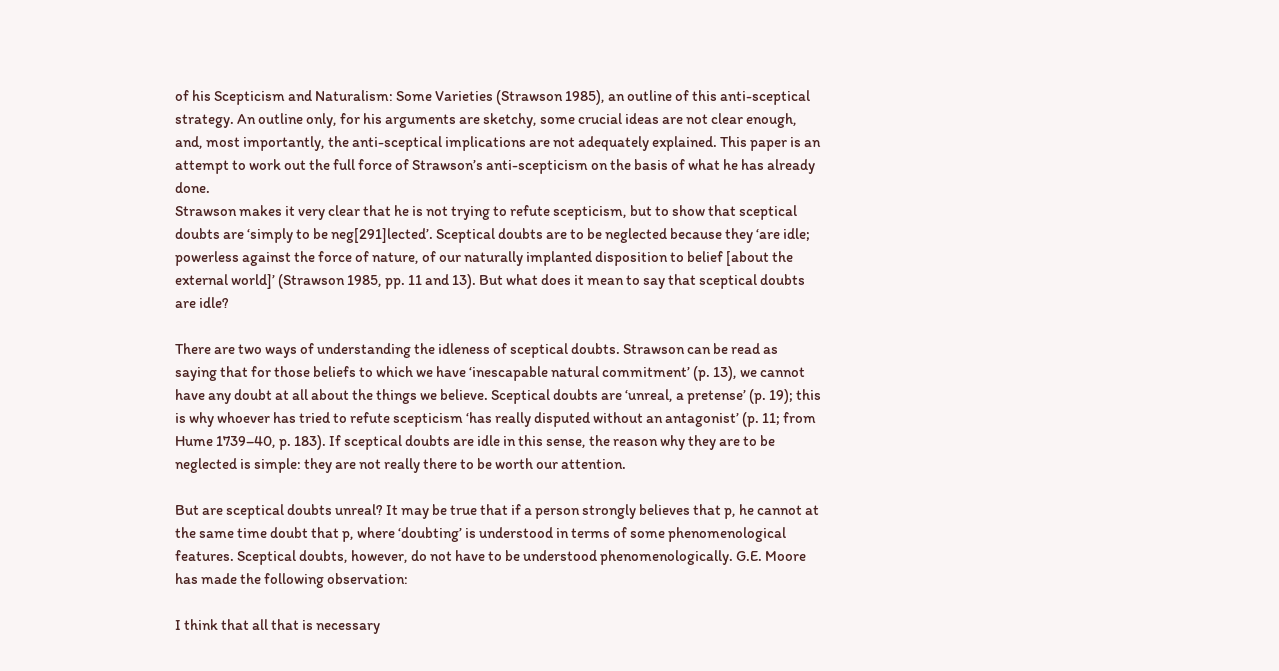of his Scepticism and Naturalism: Some Varieties (Strawson 1985), an outline of this anti-sceptical strategy. An outline only, for his arguments are sketchy, some crucial ideas are not clear enough, and, most importantly, the anti-sceptical implications are not adequately explained. This paper is an attempt to work out the full force of Strawson’s anti-scepticism on the basis of what he has already done.
Strawson makes it very clear that he is not trying to refute scepticism, but to show that sceptical doubts are ‘simply to be neg[291]lected’. Sceptical doubts are to be neglected because they ‘are idle; powerless against the force of nature, of our naturally implanted disposition to belief [about the external world]’ (Strawson 1985, pp. 11 and 13). But what does it mean to say that sceptical doubts are idle?

There are two ways of understanding the idleness of sceptical doubts. Strawson can be read as saying that for those beliefs to which we have ‘inescapable natural commitment’ (p. 13), we cannot have any doubt at all about the things we believe. Sceptical doubts are ‘unreal, a pretense’ (p. 19); this is why whoever has tried to refute scepticism ‘has really disputed without an antagonist’ (p. 11; from Hume 1739–40, p. 183). If sceptical doubts are idle in this sense, the reason why they are to be neglected is simple: they are not really there to be worth our attention.

But are sceptical doubts unreal? It may be true that if a person strongly believes that p, he cannot at the same time doubt that p, where ‘doubting’ is understood in terms of some phenomenological features. Sceptical doubts, however, do not have to be understood phenomenologically. G.E. Moore has made the following observation:

I think that all that is necessary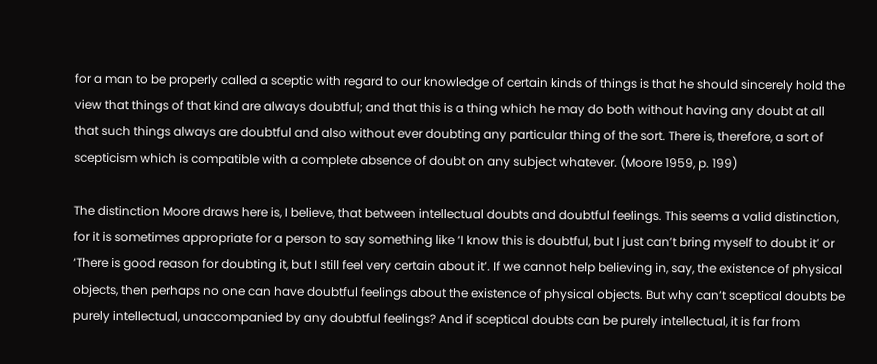for a man to be properly called a sceptic with regard to our knowledge of certain kinds of things is that he should sincerely hold the view that things of that kind are always doubtful; and that this is a thing which he may do both without having any doubt at all that such things always are doubtful and also without ever doubting any particular thing of the sort. There is, therefore, a sort of scepticism which is compatible with a complete absence of doubt on any subject whatever. (Moore 1959, p. 199)

The distinction Moore draws here is, I believe, that between intellectual doubts and doubtful feelings. This seems a valid distinction, for it is sometimes appropriate for a person to say something like ‘I know this is doubtful, but I just can’t bring myself to doubt it’ or ‘There is good reason for doubting it, but I still feel very certain about it’. If we cannot help believing in, say, the existence of physical objects, then perhaps no one can have doubtful feelings about the existence of physical objects. But why can’t sceptical doubts be purely intellectual, unaccompanied by any doubtful feelings? And if sceptical doubts can be purely intellectual, it is far from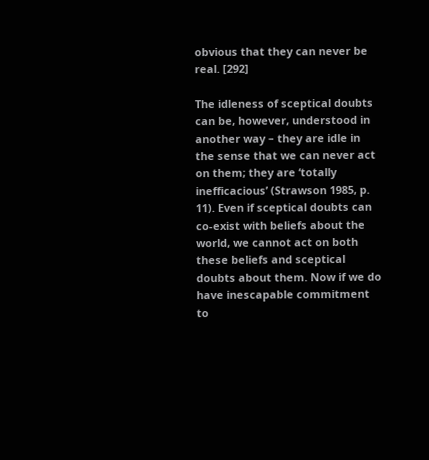obvious that they can never be real. [292]

The idleness of sceptical doubts can be, however, understood in another way – they are idle in the sense that we can never act on them; they are ‘totally inefficacious’ (Strawson 1985, p. 11). Even if sceptical doubts can co-exist with beliefs about the world, we cannot act on both these beliefs and sceptical doubts about them. Now if we do have inescapable commitment to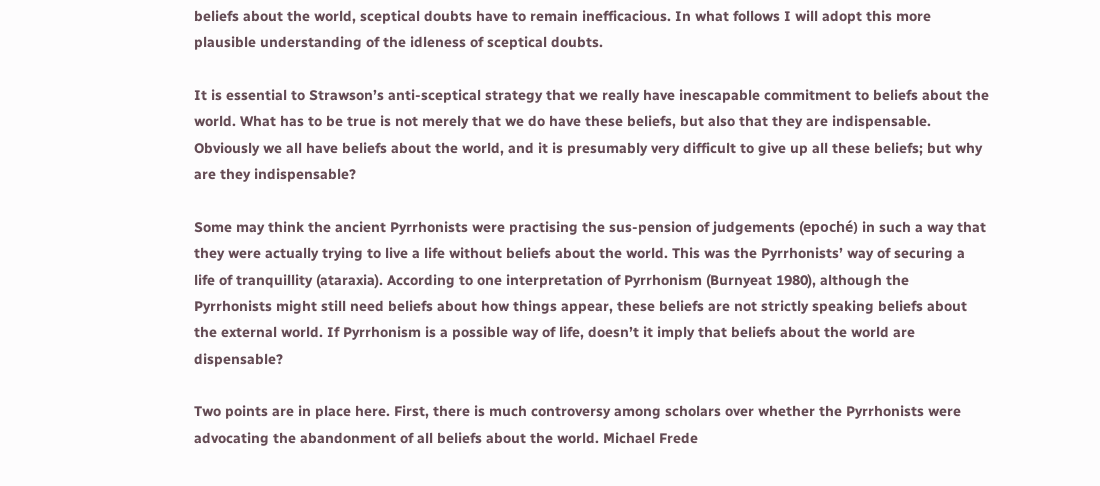beliefs about the world, sceptical doubts have to remain inefficacious. In what follows I will adopt this more plausible understanding of the idleness of sceptical doubts.

It is essential to Strawson’s anti-sceptical strategy that we really have inescapable commitment to beliefs about the world. What has to be true is not merely that we do have these beliefs, but also that they are indispensable. Obviously we all have beliefs about the world, and it is presumably very difficult to give up all these beliefs; but why are they indispensable?

Some may think the ancient Pyrrhonists were practising the sus-pension of judgements (epoché) in such a way that they were actually trying to live a life without beliefs about the world. This was the Pyrrhonists’ way of securing a life of tranquillity (ataraxia). According to one interpretation of Pyrrhonism (Burnyeat 1980), although the Pyrrhonists might still need beliefs about how things appear, these beliefs are not strictly speaking beliefs about the external world. If Pyrrhonism is a possible way of life, doesn’t it imply that beliefs about the world are dispensable?

Two points are in place here. First, there is much controversy among scholars over whether the Pyrrhonists were advocating the abandonment of all beliefs about the world. Michael Frede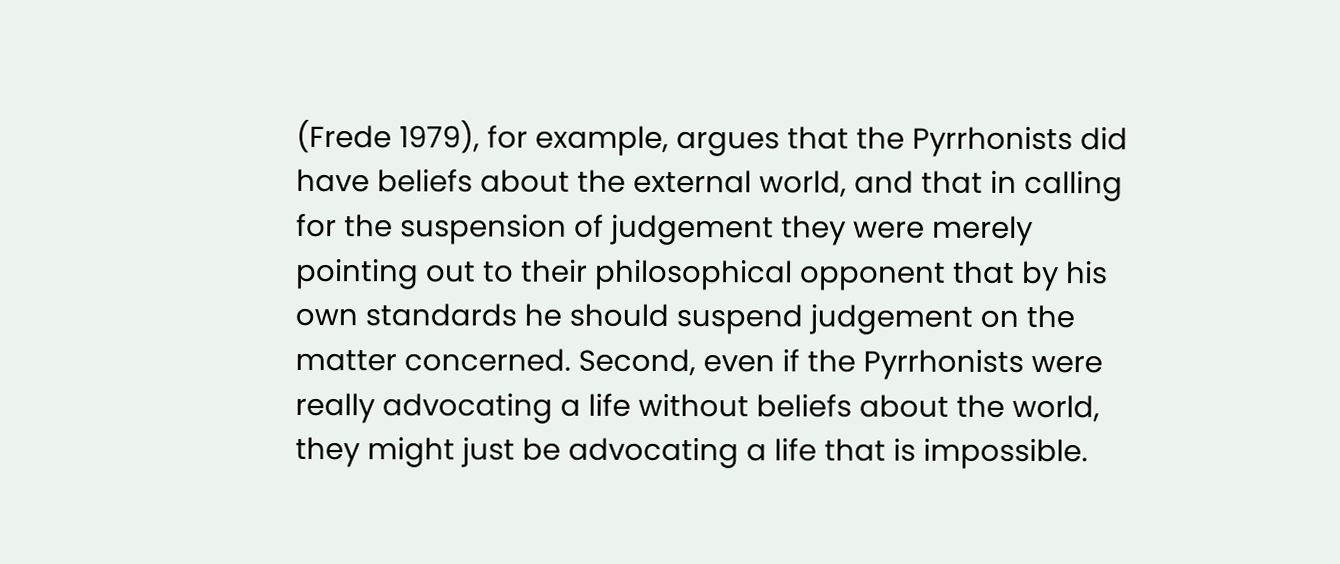(Frede 1979), for example, argues that the Pyrrhonists did have beliefs about the external world, and that in calling for the suspension of judgement they were merely pointing out to their philosophical opponent that by his own standards he should suspend judgement on the matter concerned. Second, even if the Pyrrhonists were really advocating a life without beliefs about the world, they might just be advocating a life that is impossible.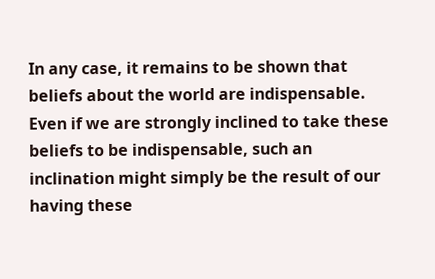In any case, it remains to be shown that beliefs about the world are indispensable. Even if we are strongly inclined to take these beliefs to be indispensable, such an inclination might simply be the result of our having these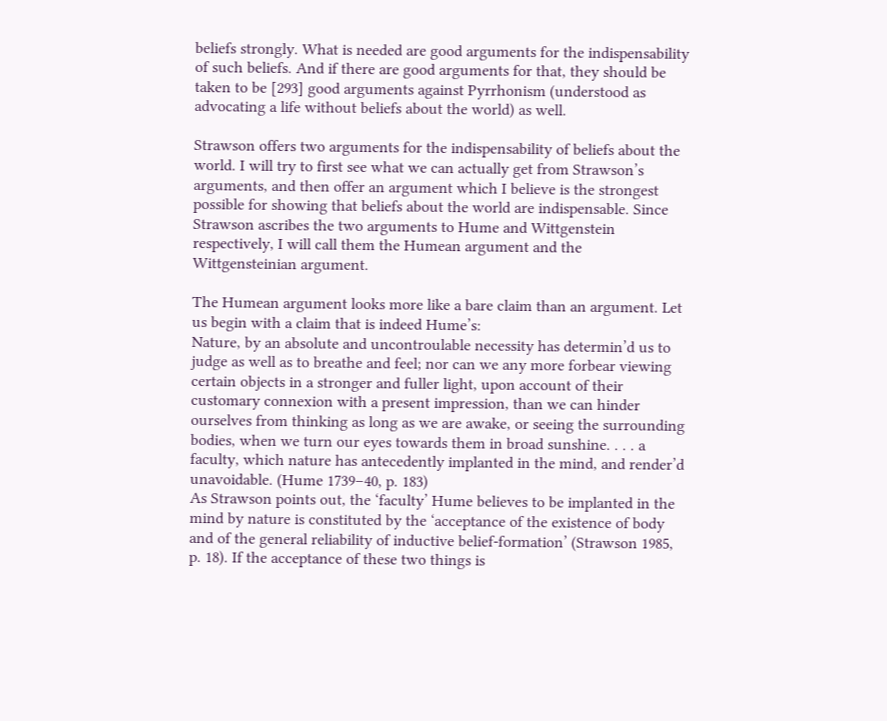beliefs strongly. What is needed are good arguments for the indispensability of such beliefs. And if there are good arguments for that, they should be taken to be [293] good arguments against Pyrrhonism (understood as advocating a life without beliefs about the world) as well.

Strawson offers two arguments for the indispensability of beliefs about the world. I will try to first see what we can actually get from Strawson’s arguments, and then offer an argument which I believe is the strongest possible for showing that beliefs about the world are indispensable. Since Strawson ascribes the two arguments to Hume and Wittgenstein respectively, I will call them the Humean argument and the Wittgensteinian argument.

The Humean argument looks more like a bare claim than an argument. Let us begin with a claim that is indeed Hume’s:
Nature, by an absolute and uncontroulable necessity has determin’d us to judge as well as to breathe and feel; nor can we any more forbear viewing certain objects in a stronger and fuller light, upon account of their customary connexion with a present impression, than we can hinder ourselves from thinking as long as we are awake, or seeing the surrounding bodies, when we turn our eyes towards them in broad sunshine. . . . a faculty, which nature has antecedently implanted in the mind, and render’d unavoidable. (Hume 1739–40, p. 183)
As Strawson points out, the ‘faculty’ Hume believes to be implanted in the mind by nature is constituted by the ‘acceptance of the existence of body and of the general reliability of inductive belief-formation’ (Strawson 1985, p. 18). If the acceptance of these two things is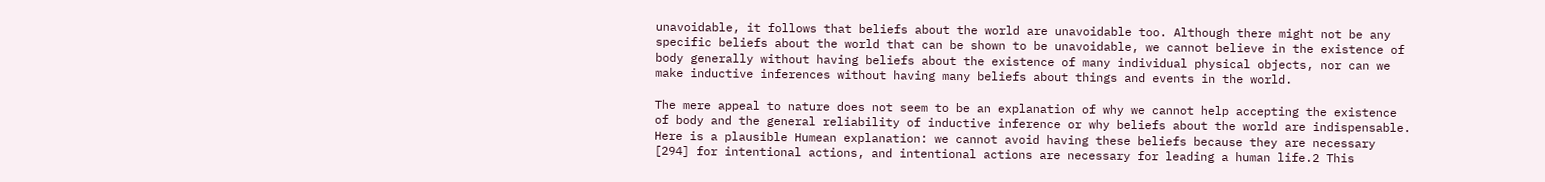unavoidable, it follows that beliefs about the world are unavoidable too. Although there might not be any specific beliefs about the world that can be shown to be unavoidable, we cannot believe in the existence of body generally without having beliefs about the existence of many individual physical objects, nor can we make inductive inferences without having many beliefs about things and events in the world.

The mere appeal to nature does not seem to be an explanation of why we cannot help accepting the existence of body and the general reliability of inductive inference or why beliefs about the world are indispensable. Here is a plausible Humean explanation: we cannot avoid having these beliefs because they are necessary [294] for intentional actions, and intentional actions are necessary for leading a human life.2 This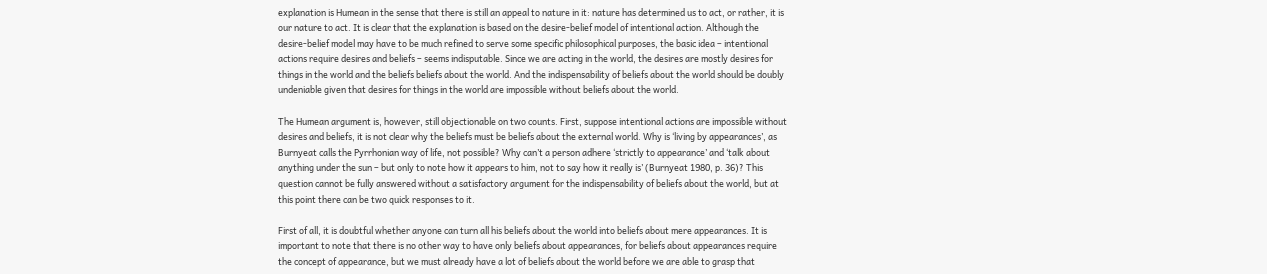explanation is Humean in the sense that there is still an appeal to nature in it: nature has determined us to act, or rather, it is our nature to act. It is clear that the explanation is based on the desire-belief model of intentional action. Although the desire-belief model may have to be much refined to serve some specific philosophical purposes, the basic idea – intentional actions require desires and beliefs – seems indisputable. Since we are acting in the world, the desires are mostly desires for things in the world and the beliefs beliefs about the world. And the indispensability of beliefs about the world should be doubly undeniable given that desires for things in the world are impossible without beliefs about the world.

The Humean argument is, however, still objectionable on two counts. First, suppose intentional actions are impossible without desires and beliefs, it is not clear why the beliefs must be beliefs about the external world. Why is ‘living by appearances’, as Burnyeat calls the Pyrrhonian way of life, not possible? Why can’t a person adhere ‘strictly to appearance’ and ‘talk about anything under the sun – but only to note how it appears to him, not to say how it really is’ (Burnyeat 1980, p. 36)? This question cannot be fully answered without a satisfactory argument for the indispensability of beliefs about the world, but at this point there can be two quick responses to it.

First of all, it is doubtful whether anyone can turn all his beliefs about the world into beliefs about mere appearances. It is important to note that there is no other way to have only beliefs about appearances, for beliefs about appearances require the concept of appearance, but we must already have a lot of beliefs about the world before we are able to grasp that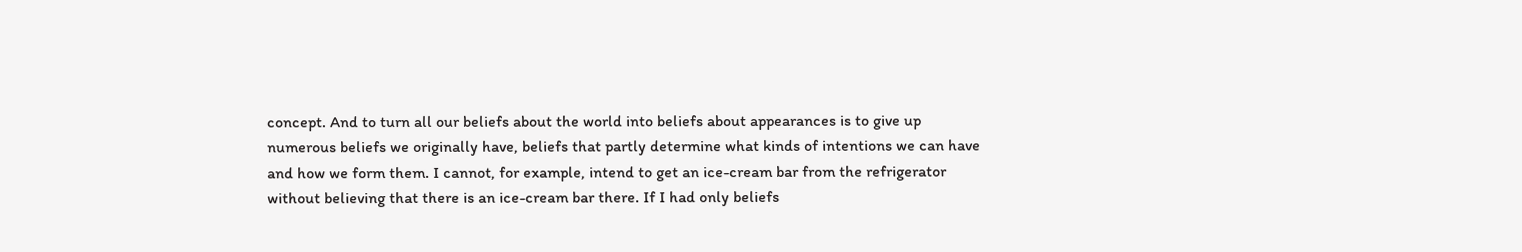concept. And to turn all our beliefs about the world into beliefs about appearances is to give up numerous beliefs we originally have, beliefs that partly determine what kinds of intentions we can have and how we form them. I cannot, for example, intend to get an ice-cream bar from the refrigerator without believing that there is an ice-cream bar there. If I had only beliefs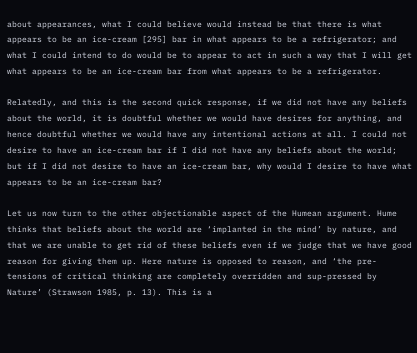about appearances, what I could believe would instead be that there is what appears to be an ice-cream [295] bar in what appears to be a refrigerator; and what I could intend to do would be to appear to act in such a way that I will get what appears to be an ice-cream bar from what appears to be a refrigerator.

Relatedly, and this is the second quick response, if we did not have any beliefs about the world, it is doubtful whether we would have desires for anything, and hence doubtful whether we would have any intentional actions at all. I could not desire to have an ice-cream bar if I did not have any beliefs about the world; but if I did not desire to have an ice-cream bar, why would I desire to have what appears to be an ice-cream bar?

Let us now turn to the other objectionable aspect of the Humean argument. Hume thinks that beliefs about the world are ‘implanted in the mind’ by nature, and that we are unable to get rid of these beliefs even if we judge that we have good reason for giving them up. Here nature is opposed to reason, and ‘the pre-tensions of critical thinking are completely overridden and sup-pressed by Nature’ (Strawson 1985, p. 13). This is a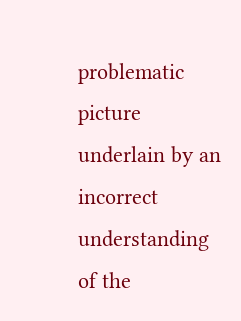problematic picture underlain by an incorrect understanding of the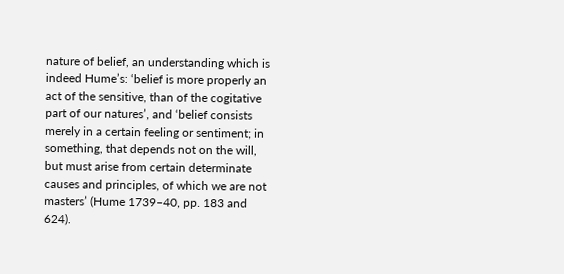nature of belief, an understanding which is indeed Hume’s: ‘belief is more properly an act of the sensitive, than of the cogitative part of our natures’, and ‘belief consists merely in a certain feeling or sentiment; in something, that depends not on the will, but must arise from certain determinate causes and principles, of which we are not masters’ (Hume 1739–40, pp. 183 and 624).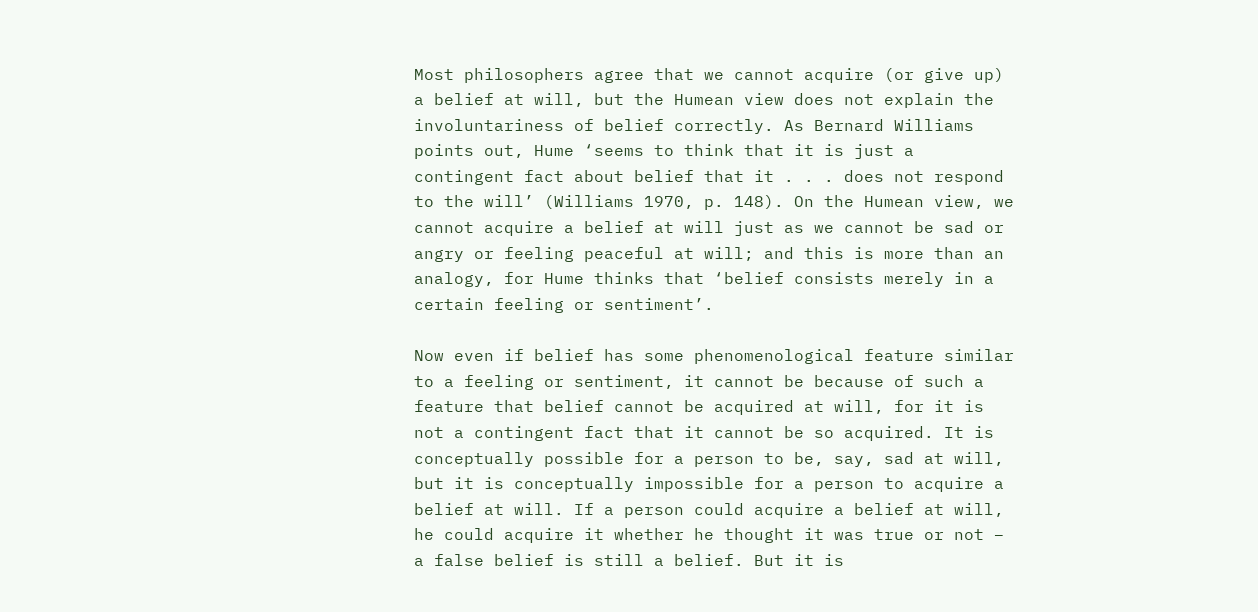Most philosophers agree that we cannot acquire (or give up) a belief at will, but the Humean view does not explain the involuntariness of belief correctly. As Bernard Williams points out, Hume ‘seems to think that it is just a contingent fact about belief that it . . . does not respond to the will’ (Williams 1970, p. 148). On the Humean view, we cannot acquire a belief at will just as we cannot be sad or angry or feeling peaceful at will; and this is more than an analogy, for Hume thinks that ‘belief consists merely in a certain feeling or sentiment’.

Now even if belief has some phenomenological feature similar to a feeling or sentiment, it cannot be because of such a feature that belief cannot be acquired at will, for it is not a contingent fact that it cannot be so acquired. It is conceptually possible for a person to be, say, sad at will, but it is conceptually impossible for a person to acquire a belief at will. If a person could acquire a belief at will, he could acquire it whether he thought it was true or not – a false belief is still a belief. But it is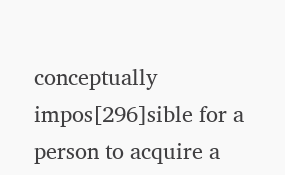conceptually impos[296]sible for a person to acquire a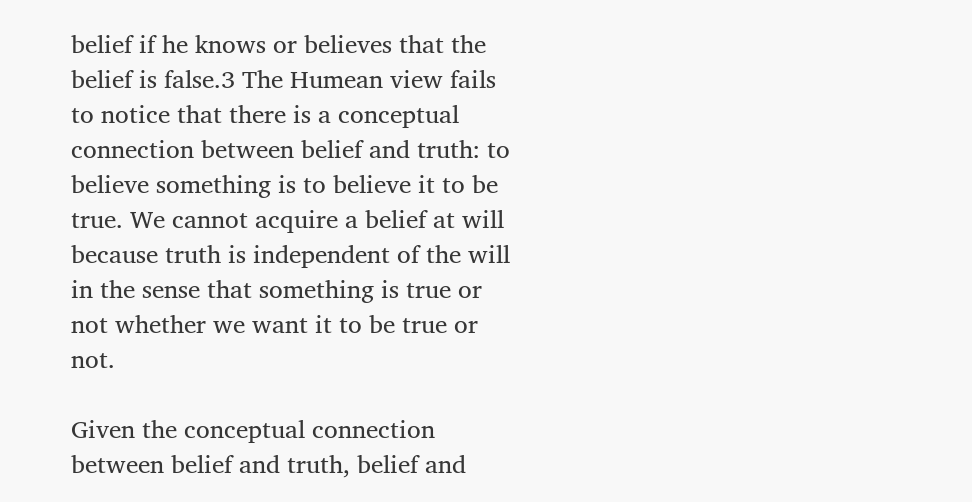belief if he knows or believes that the belief is false.3 The Humean view fails to notice that there is a conceptual connection between belief and truth: to believe something is to believe it to be true. We cannot acquire a belief at will because truth is independent of the will in the sense that something is true or not whether we want it to be true or not.

Given the conceptual connection between belief and truth, belief and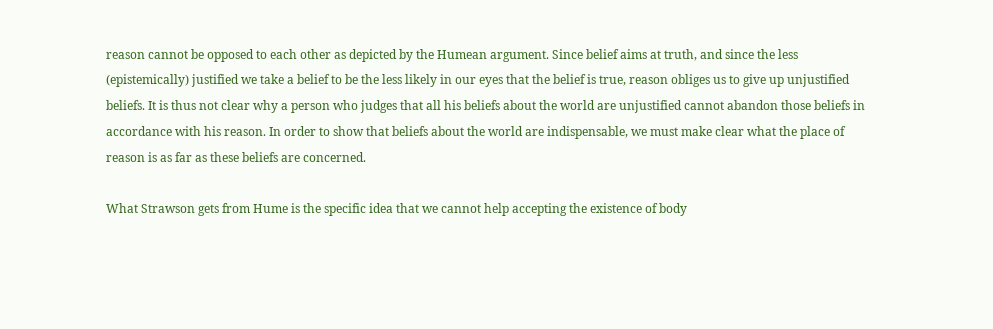reason cannot be opposed to each other as depicted by the Humean argument. Since belief aims at truth, and since the less (epistemically) justified we take a belief to be the less likely in our eyes that the belief is true, reason obliges us to give up unjustified beliefs. It is thus not clear why a person who judges that all his beliefs about the world are unjustified cannot abandon those beliefs in accordance with his reason. In order to show that beliefs about the world are indispensable, we must make clear what the place of reason is as far as these beliefs are concerned.

What Strawson gets from Hume is the specific idea that we cannot help accepting the existence of body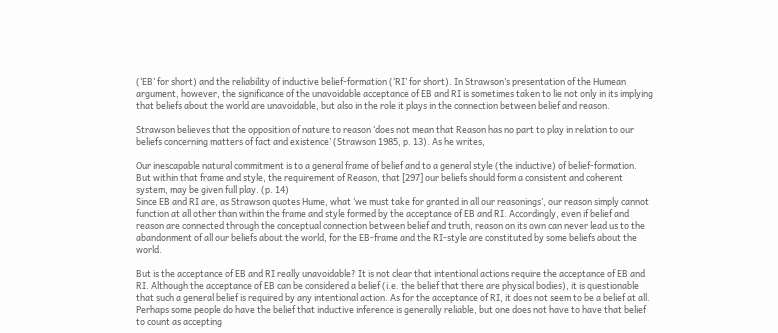(‘EB’ for short) and the reliability of inductive belief-formation (‘RI’ for short). In Strawson’s presentation of the Humean argument, however, the significance of the unavoidable acceptance of EB and RI is sometimes taken to lie not only in its implying that beliefs about the world are unavoidable, but also in the role it plays in the connection between belief and reason.

Strawson believes that the opposition of nature to reason ‘does not mean that Reason has no part to play in relation to our beliefs concerning matters of fact and existence’ (Strawson 1985, p. 13). As he writes,

Our inescapable natural commitment is to a general frame of belief and to a general style (the inductive) of belief-formation. But within that frame and style, the requirement of Reason, that [297] our beliefs should form a consistent and coherent system, may be given full play. (p. 14)
Since EB and RI are, as Strawson quotes Hume, what ‘we must take for granted in all our reasonings’, our reason simply cannot function at all other than within the frame and style formed by the acceptance of EB and RI. Accordingly, even if belief and reason are connected through the conceptual connection between belief and truth, reason on its own can never lead us to the abandonment of all our beliefs about the world, for the EB-frame and the RI-style are constituted by some beliefs about the world.

But is the acceptance of EB and RI really unavoidable? It is not clear that intentional actions require the acceptance of EB and RI. Although the acceptance of EB can be considered a belief (i.e. the belief that there are physical bodies), it is questionable that such a general belief is required by any intentional action. As for the acceptance of RI, it does not seem to be a belief at all. Perhaps some people do have the belief that inductive inference is generally reliable, but one does not have to have that belief to count as accepting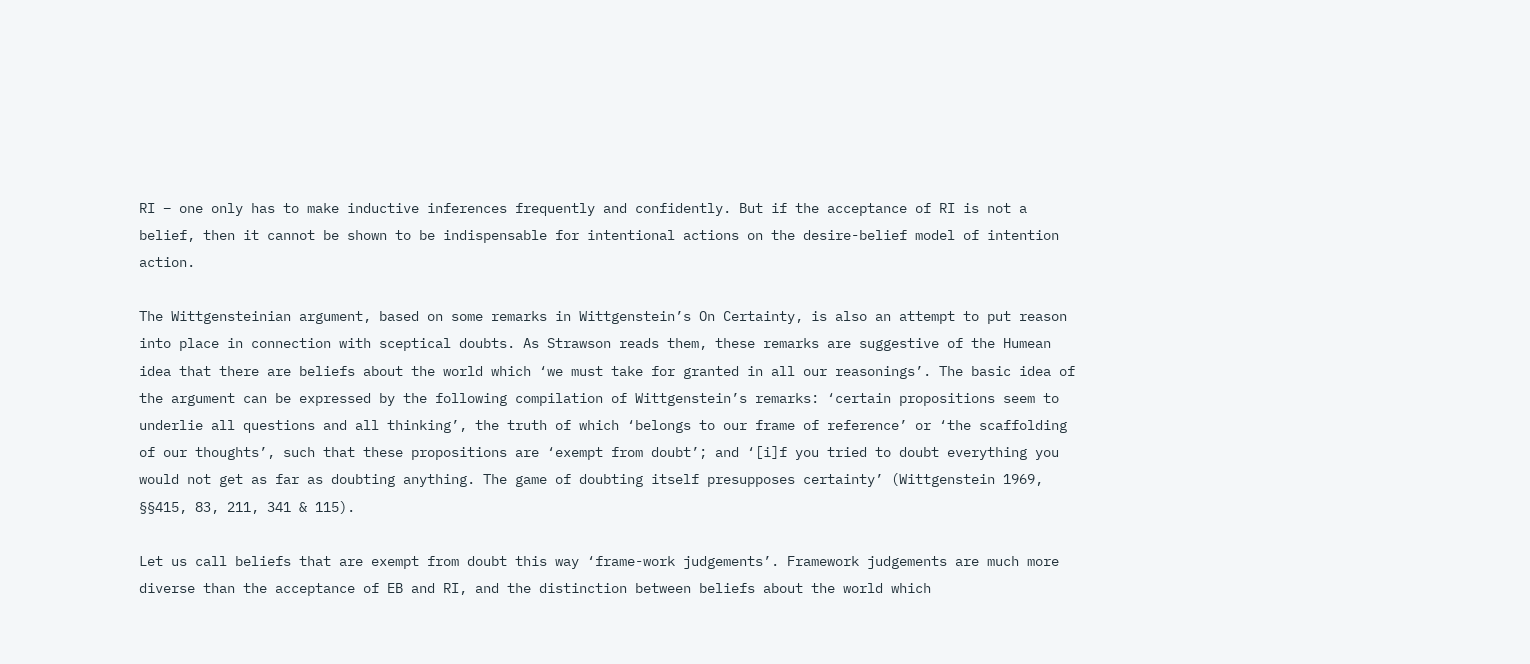RI – one only has to make inductive inferences frequently and confidently. But if the acceptance of RI is not a belief, then it cannot be shown to be indispensable for intentional actions on the desire-belief model of intention action.

The Wittgensteinian argument, based on some remarks in Wittgenstein’s On Certainty, is also an attempt to put reason into place in connection with sceptical doubts. As Strawson reads them, these remarks are suggestive of the Humean idea that there are beliefs about the world which ‘we must take for granted in all our reasonings’. The basic idea of the argument can be expressed by the following compilation of Wittgenstein’s remarks: ‘certain propositions seem to underlie all questions and all thinking’, the truth of which ‘belongs to our frame of reference’ or ‘the scaffolding of our thoughts’, such that these propositions are ‘exempt from doubt’; and ‘[i]f you tried to doubt everything you would not get as far as doubting anything. The game of doubting itself presupposes certainty’ (Wittgenstein 1969, §§415, 83, 211, 341 & 115).

Let us call beliefs that are exempt from doubt this way ‘frame-work judgements’. Framework judgements are much more diverse than the acceptance of EB and RI, and the distinction between beliefs about the world which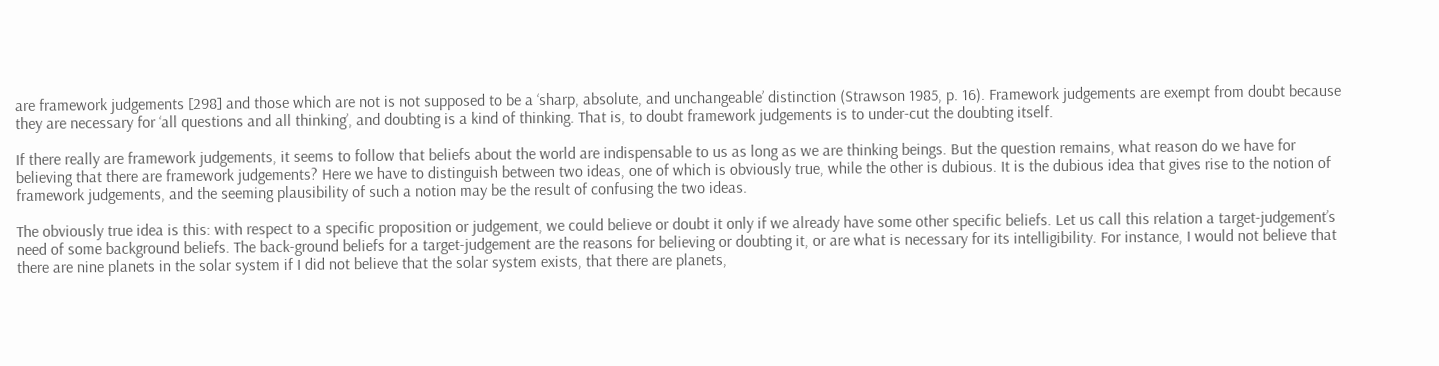are framework judgements [298] and those which are not is not supposed to be a ‘sharp, absolute, and unchangeable’ distinction (Strawson 1985, p. 16). Framework judgements are exempt from doubt because they are necessary for ‘all questions and all thinking’, and doubting is a kind of thinking. That is, to doubt framework judgements is to under-cut the doubting itself.

If there really are framework judgements, it seems to follow that beliefs about the world are indispensable to us as long as we are thinking beings. But the question remains, what reason do we have for believing that there are framework judgements? Here we have to distinguish between two ideas, one of which is obviously true, while the other is dubious. It is the dubious idea that gives rise to the notion of framework judgements, and the seeming plausibility of such a notion may be the result of confusing the two ideas.

The obviously true idea is this: with respect to a specific proposition or judgement, we could believe or doubt it only if we already have some other specific beliefs. Let us call this relation a target-judgement’s need of some background beliefs. The back-ground beliefs for a target-judgement are the reasons for believing or doubting it, or are what is necessary for its intelligibility. For instance, I would not believe that there are nine planets in the solar system if I did not believe that the solar system exists, that there are planets,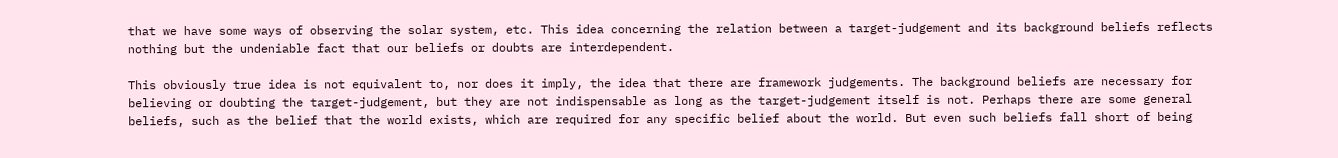that we have some ways of observing the solar system, etc. This idea concerning the relation between a target-judgement and its background beliefs reflects nothing but the undeniable fact that our beliefs or doubts are interdependent.

This obviously true idea is not equivalent to, nor does it imply, the idea that there are framework judgements. The background beliefs are necessary for believing or doubting the target-judgement, but they are not indispensable as long as the target-judgement itself is not. Perhaps there are some general beliefs, such as the belief that the world exists, which are required for any specific belief about the world. But even such beliefs fall short of being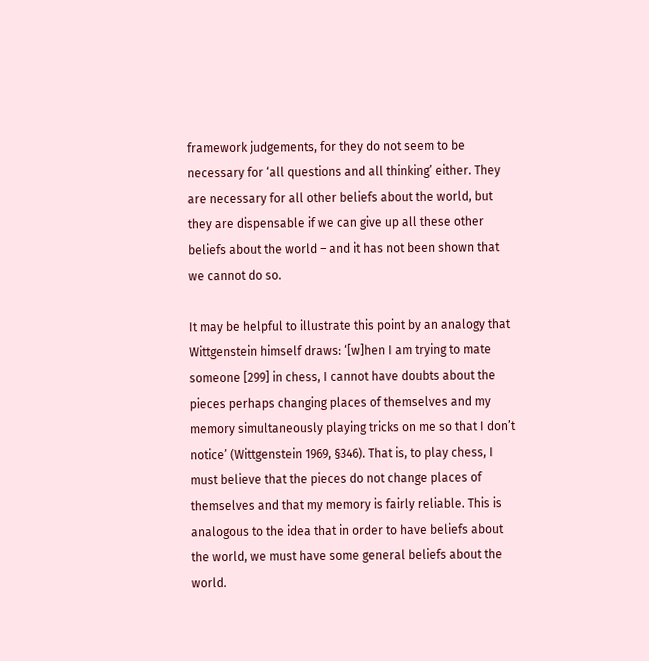framework judgements, for they do not seem to be necessary for ‘all questions and all thinking’ either. They are necessary for all other beliefs about the world, but they are dispensable if we can give up all these other beliefs about the world – and it has not been shown that we cannot do so.

It may be helpful to illustrate this point by an analogy that Wittgenstein himself draws: ‘[w]hen I am trying to mate someone [299] in chess, I cannot have doubts about the pieces perhaps changing places of themselves and my memory simultaneously playing tricks on me so that I don’t notice’ (Wittgenstein 1969, §346). That is, to play chess, I must believe that the pieces do not change places of themselves and that my memory is fairly reliable. This is analogous to the idea that in order to have beliefs about the world, we must have some general beliefs about the world.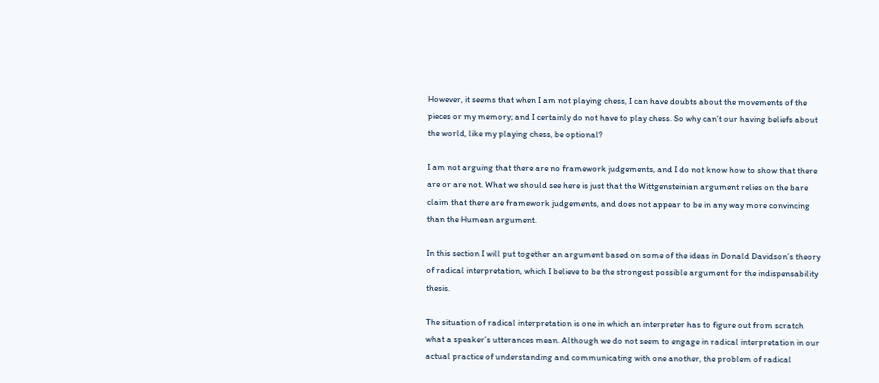However, it seems that when I am not playing chess, I can have doubts about the movements of the pieces or my memory; and I certainly do not have to play chess. So why can’t our having beliefs about the world, like my playing chess, be optional?

I am not arguing that there are no framework judgements, and I do not know how to show that there are or are not. What we should see here is just that the Wittgensteinian argument relies on the bare claim that there are framework judgements, and does not appear to be in any way more convincing than the Humean argument.

In this section I will put together an argument based on some of the ideas in Donald Davidson’s theory of radical interpretation, which I believe to be the strongest possible argument for the indispensability thesis.

The situation of radical interpretation is one in which an interpreter has to figure out from scratch what a speaker’s utterances mean. Although we do not seem to engage in radical interpretation in our actual practice of understanding and communicating with one another, the problem of radical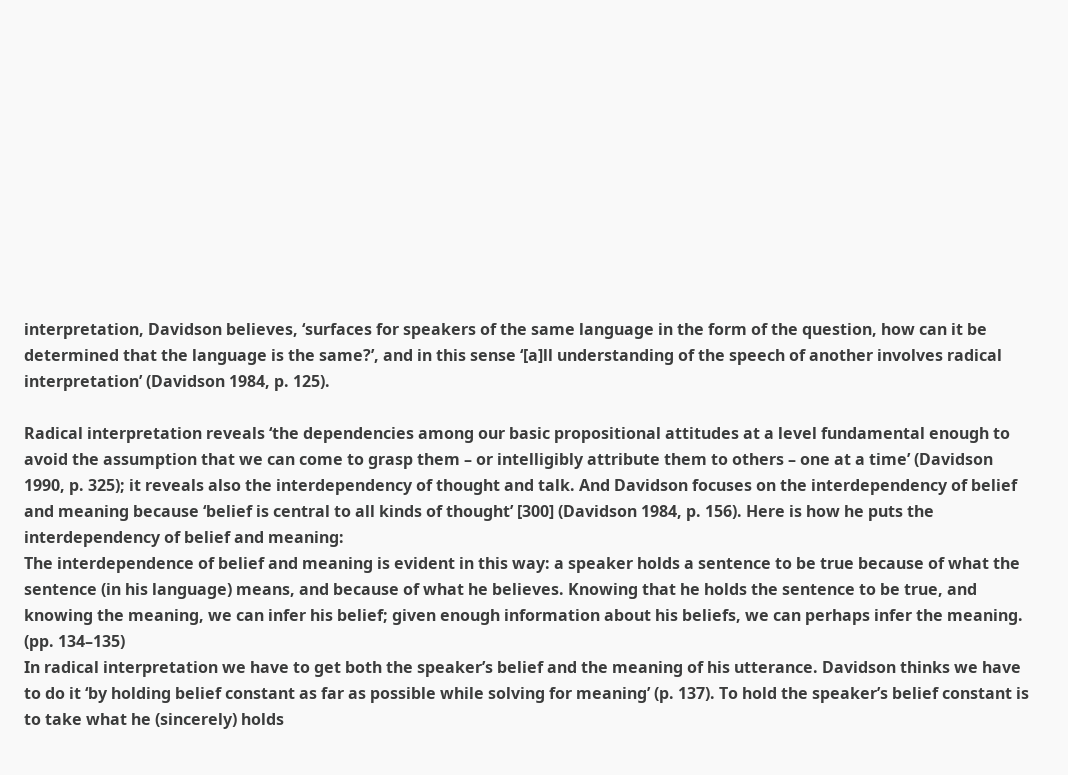interpretation, Davidson believes, ‘surfaces for speakers of the same language in the form of the question, how can it be determined that the language is the same?’, and in this sense ‘[a]ll understanding of the speech of another involves radical interpretation’ (Davidson 1984, p. 125).

Radical interpretation reveals ‘the dependencies among our basic propositional attitudes at a level fundamental enough to avoid the assumption that we can come to grasp them – or intelligibly attribute them to others – one at a time’ (Davidson 1990, p. 325); it reveals also the interdependency of thought and talk. And Davidson focuses on the interdependency of belief and meaning because ‘belief is central to all kinds of thought’ [300] (Davidson 1984, p. 156). Here is how he puts the interdependency of belief and meaning:
The interdependence of belief and meaning is evident in this way: a speaker holds a sentence to be true because of what the sentence (in his language) means, and because of what he believes. Knowing that he holds the sentence to be true, and knowing the meaning, we can infer his belief; given enough information about his beliefs, we can perhaps infer the meaning. (pp. 134–135)
In radical interpretation we have to get both the speaker’s belief and the meaning of his utterance. Davidson thinks we have to do it ‘by holding belief constant as far as possible while solving for meaning’ (p. 137). To hold the speaker’s belief constant is to take what he (sincerely) holds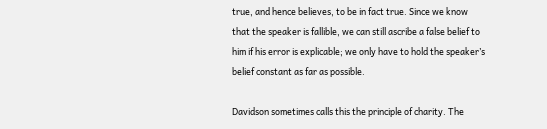true, and hence believes, to be in fact true. Since we know that the speaker is fallible, we can still ascribe a false belief to him if his error is explicable; we only have to hold the speaker’s belief constant as far as possible.

Davidson sometimes calls this the principle of charity. The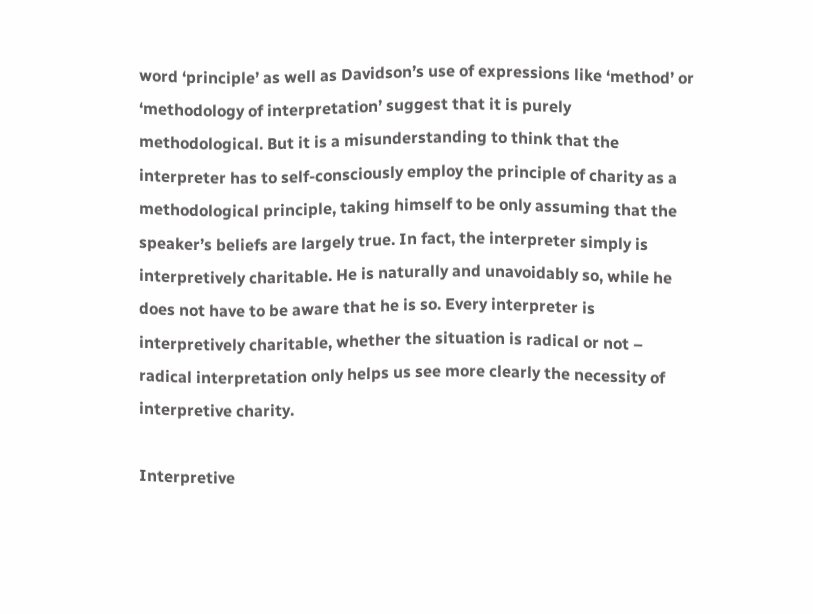word ‘principle’ as well as Davidson’s use of expressions like ‘method’ or ‘methodology of interpretation’ suggest that it is purely methodological. But it is a misunderstanding to think that the interpreter has to self-consciously employ the principle of charity as a methodological principle, taking himself to be only assuming that the speaker’s beliefs are largely true. In fact, the interpreter simply is interpretively charitable. He is naturally and unavoidably so, while he does not have to be aware that he is so. Every interpreter is interpretively charitable, whether the situation is radical or not – radical interpretation only helps us see more clearly the necessity of interpretive charity.

Interpretive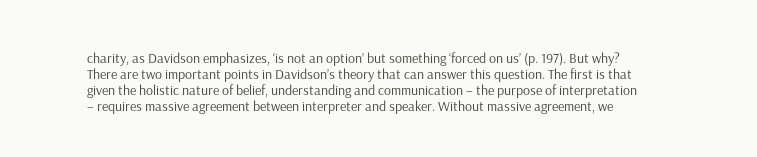charity, as Davidson emphasizes, ‘is not an option’ but something ‘forced on us’ (p. 197). But why? There are two important points in Davidson’s theory that can answer this question. The first is that given the holistic nature of belief, understanding and communication – the purpose of interpretation – requires massive agreement between interpreter and speaker. Without massive agreement, we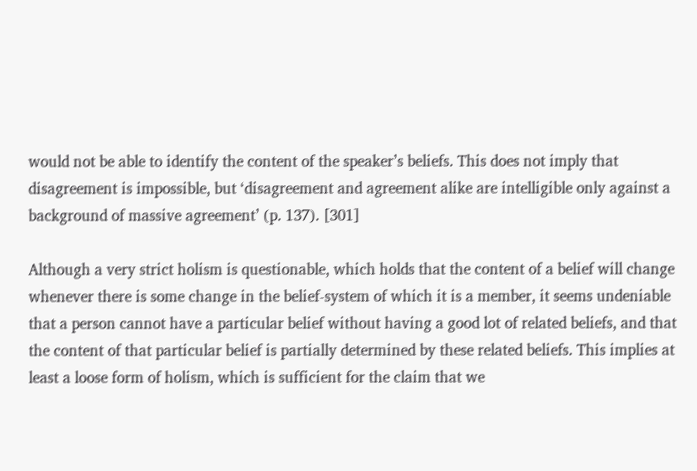would not be able to identify the content of the speaker’s beliefs. This does not imply that disagreement is impossible, but ‘disagreement and agreement alike are intelligible only against a background of massive agreement’ (p. 137). [301]

Although a very strict holism is questionable, which holds that the content of a belief will change whenever there is some change in the belief-system of which it is a member, it seems undeniable that a person cannot have a particular belief without having a good lot of related beliefs, and that the content of that particular belief is partially determined by these related beliefs. This implies at least a loose form of holism, which is sufficient for the claim that we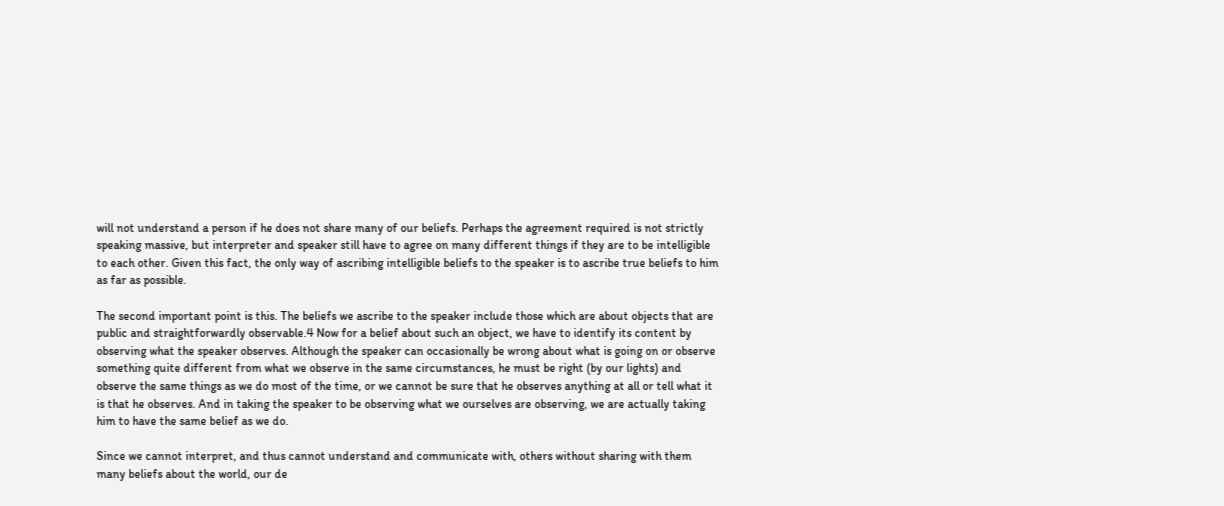will not understand a person if he does not share many of our beliefs. Perhaps the agreement required is not strictly speaking massive, but interpreter and speaker still have to agree on many different things if they are to be intelligible to each other. Given this fact, the only way of ascribing intelligible beliefs to the speaker is to ascribe true beliefs to him as far as possible.

The second important point is this. The beliefs we ascribe to the speaker include those which are about objects that are public and straightforwardly observable.4 Now for a belief about such an object, we have to identify its content by observing what the speaker observes. Although the speaker can occasionally be wrong about what is going on or observe something quite different from what we observe in the same circumstances, he must be right (by our lights) and observe the same things as we do most of the time, or we cannot be sure that he observes anything at all or tell what it is that he observes. And in taking the speaker to be observing what we ourselves are observing, we are actually taking him to have the same belief as we do.

Since we cannot interpret, and thus cannot understand and communicate with, others without sharing with them many beliefs about the world, our de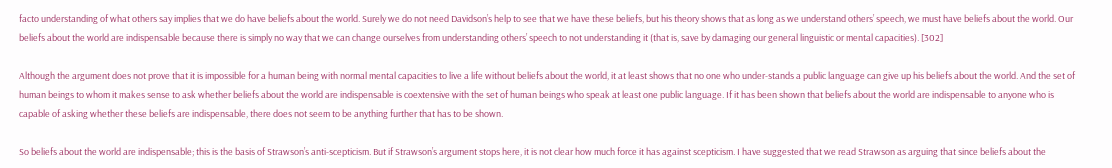facto understanding of what others say implies that we do have beliefs about the world. Surely we do not need Davidson’s help to see that we have these beliefs, but his theory shows that as long as we understand others’ speech, we must have beliefs about the world. Our beliefs about the world are indispensable because there is simply no way that we can change ourselves from understanding others’ speech to not understanding it (that is, save by damaging our general linguistic or mental capacities). [302]

Although the argument does not prove that it is impossible for a human being with normal mental capacities to live a life without beliefs about the world, it at least shows that no one who under-stands a public language can give up his beliefs about the world. And the set of human beings to whom it makes sense to ask whether beliefs about the world are indispensable is coextensive with the set of human beings who speak at least one public language. If it has been shown that beliefs about the world are indispensable to anyone who is capable of asking whether these beliefs are indispensable, there does not seem to be anything further that has to be shown.

So beliefs about the world are indispensable; this is the basis of Strawson’s anti-scepticism. But if Strawson’s argument stops here, it is not clear how much force it has against scepticism. I have suggested that we read Strawson as arguing that since beliefs about the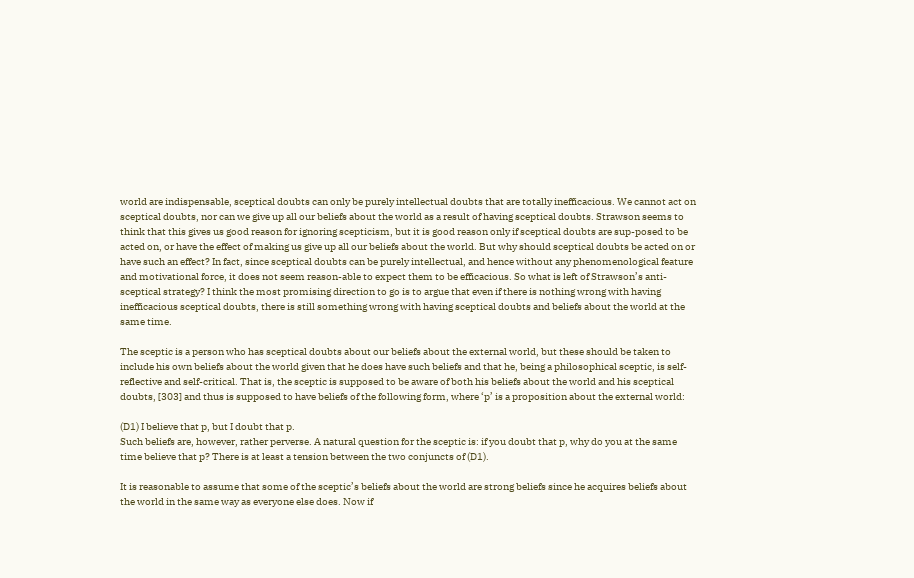world are indispensable, sceptical doubts can only be purely intellectual doubts that are totally inefficacious. We cannot act on sceptical doubts, nor can we give up all our beliefs about the world as a result of having sceptical doubts. Strawson seems to think that this gives us good reason for ignoring scepticism, but it is good reason only if sceptical doubts are sup-posed to be acted on, or have the effect of making us give up all our beliefs about the world. But why should sceptical doubts be acted on or have such an effect? In fact, since sceptical doubts can be purely intellectual, and hence without any phenomenological feature and motivational force, it does not seem reason-able to expect them to be efficacious. So what is left of Strawson’s anti-sceptical strategy? I think the most promising direction to go is to argue that even if there is nothing wrong with having inefficacious sceptical doubts, there is still something wrong with having sceptical doubts and beliefs about the world at the same time.

The sceptic is a person who has sceptical doubts about our beliefs about the external world, but these should be taken to include his own beliefs about the world given that he does have such beliefs and that he, being a philosophical sceptic, is self-reflective and self-critical. That is, the sceptic is supposed to be aware of both his beliefs about the world and his sceptical doubts, [303] and thus is supposed to have beliefs of the following form, where ‘p’ is a proposition about the external world:

(D1) I believe that p, but I doubt that p.
Such beliefs are, however, rather perverse. A natural question for the sceptic is: if you doubt that p, why do you at the same time believe that p? There is at least a tension between the two conjuncts of (D1).

It is reasonable to assume that some of the sceptic’s beliefs about the world are strong beliefs since he acquires beliefs about the world in the same way as everyone else does. Now if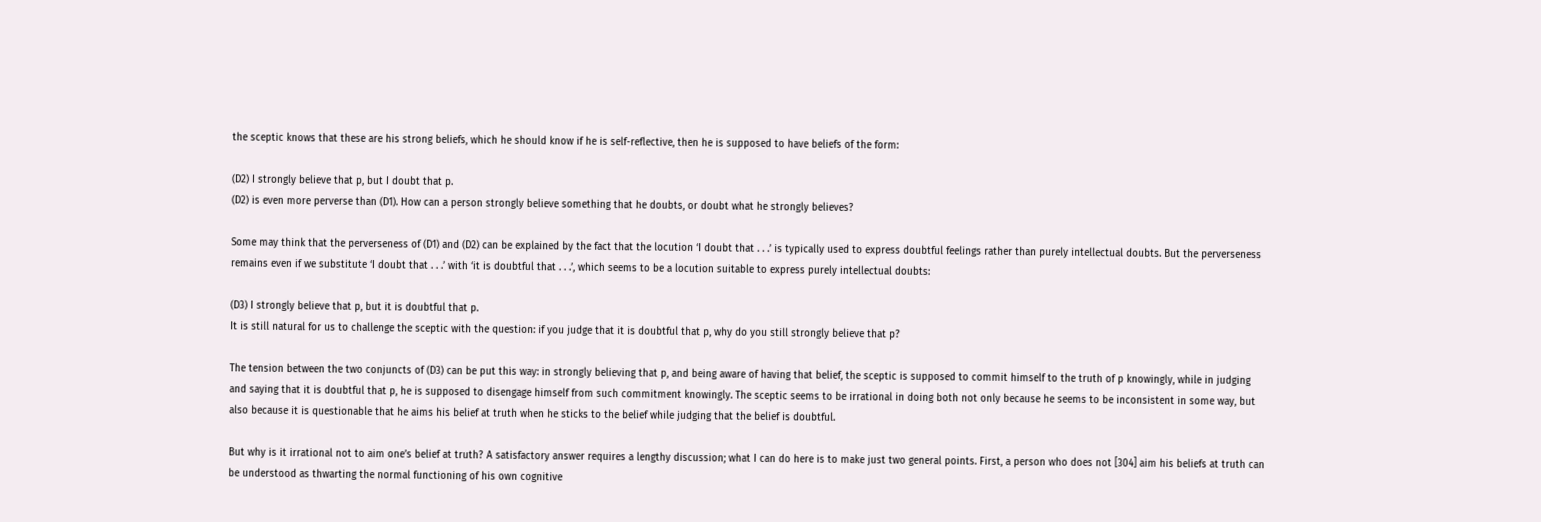the sceptic knows that these are his strong beliefs, which he should know if he is self-reflective, then he is supposed to have beliefs of the form:

(D2) I strongly believe that p, but I doubt that p.
(D2) is even more perverse than (D1). How can a person strongly believe something that he doubts, or doubt what he strongly believes?

Some may think that the perverseness of (D1) and (D2) can be explained by the fact that the locution ‘I doubt that . . .’ is typically used to express doubtful feelings rather than purely intellectual doubts. But the perverseness remains even if we substitute ‘I doubt that . . .’ with ‘it is doubtful that . . .’, which seems to be a locution suitable to express purely intellectual doubts:

(D3) I strongly believe that p, but it is doubtful that p.
It is still natural for us to challenge the sceptic with the question: if you judge that it is doubtful that p, why do you still strongly believe that p?

The tension between the two conjuncts of (D3) can be put this way: in strongly believing that p, and being aware of having that belief, the sceptic is supposed to commit himself to the truth of p knowingly, while in judging and saying that it is doubtful that p, he is supposed to disengage himself from such commitment knowingly. The sceptic seems to be irrational in doing both not only because he seems to be inconsistent in some way, but also because it is questionable that he aims his belief at truth when he sticks to the belief while judging that the belief is doubtful.

But why is it irrational not to aim one’s belief at truth? A satisfactory answer requires a lengthy discussion; what I can do here is to make just two general points. First, a person who does not [304] aim his beliefs at truth can be understood as thwarting the normal functioning of his own cognitive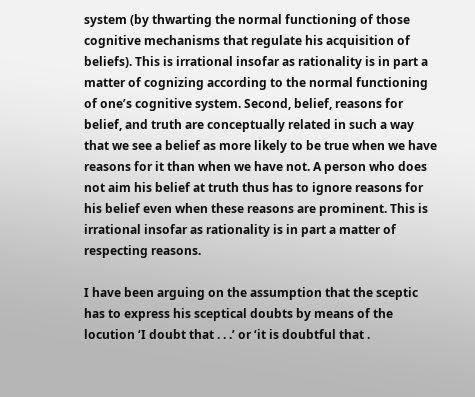system (by thwarting the normal functioning of those cognitive mechanisms that regulate his acquisition of beliefs). This is irrational insofar as rationality is in part a matter of cognizing according to the normal functioning of one’s cognitive system. Second, belief, reasons for belief, and truth are conceptually related in such a way that we see a belief as more likely to be true when we have reasons for it than when we have not. A person who does not aim his belief at truth thus has to ignore reasons for his belief even when these reasons are prominent. This is irrational insofar as rationality is in part a matter of respecting reasons.

I have been arguing on the assumption that the sceptic has to express his sceptical doubts by means of the locution ‘I doubt that . . .’ or ‘it is doubtful that .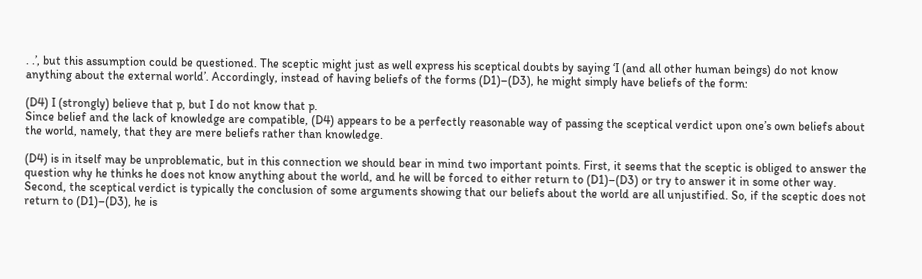. .’, but this assumption could be questioned. The sceptic might just as well express his sceptical doubts by saying ‘I (and all other human beings) do not know anything about the external world’. Accordingly, instead of having beliefs of the forms (D1)–(D3), he might simply have beliefs of the form:

(D4) I (strongly) believe that p, but I do not know that p.
Since belief and the lack of knowledge are compatible, (D4) appears to be a perfectly reasonable way of passing the sceptical verdict upon one’s own beliefs about the world, namely, that they are mere beliefs rather than knowledge.

(D4) is in itself may be unproblematic, but in this connection we should bear in mind two important points. First, it seems that the sceptic is obliged to answer the question why he thinks he does not know anything about the world, and he will be forced to either return to (D1)–(D3) or try to answer it in some other way. Second, the sceptical verdict is typically the conclusion of some arguments showing that our beliefs about the world are all unjustified. So, if the sceptic does not return to (D1)–(D3), he is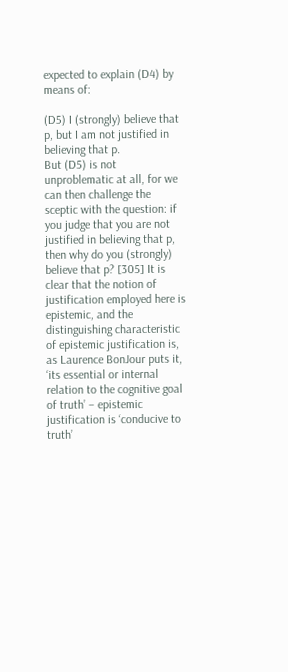expected to explain (D4) by means of:

(D5) I (strongly) believe that p, but I am not justified in believing that p.
But (D5) is not unproblematic at all, for we can then challenge the sceptic with the question: if you judge that you are not justified in believing that p, then why do you (strongly) believe that p? [305] It is clear that the notion of justification employed here is epistemic, and the distinguishing characteristic of epistemic justification is, as Laurence BonJour puts it, ‘its essential or internal relation to the cognitive goal of truth’ – epistemic justification is ‘conducive to truth’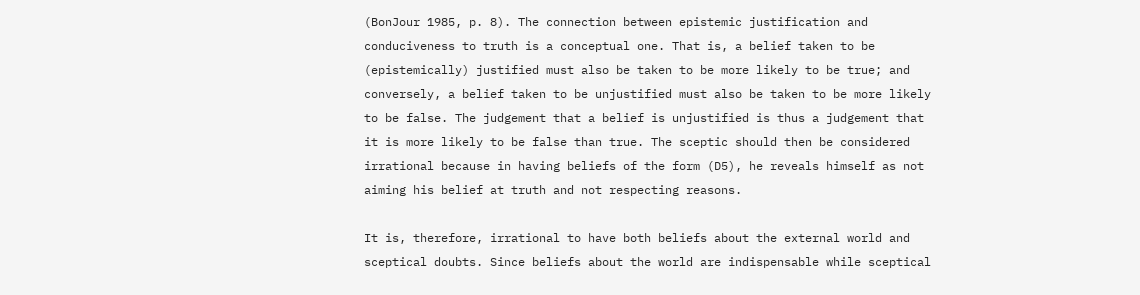(BonJour 1985, p. 8). The connection between epistemic justification and conduciveness to truth is a conceptual one. That is, a belief taken to be (epistemically) justified must also be taken to be more likely to be true; and conversely, a belief taken to be unjustified must also be taken to be more likely to be false. The judgement that a belief is unjustified is thus a judgement that it is more likely to be false than true. The sceptic should then be considered irrational because in having beliefs of the form (D5), he reveals himself as not aiming his belief at truth and not respecting reasons.

It is, therefore, irrational to have both beliefs about the external world and sceptical doubts. Since beliefs about the world are indispensable while sceptical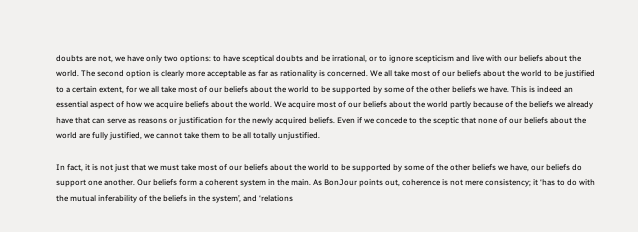doubts are not, we have only two options: to have sceptical doubts and be irrational, or to ignore scepticism and live with our beliefs about the world. The second option is clearly more acceptable as far as rationality is concerned. We all take most of our beliefs about the world to be justified to a certain extent, for we all take most of our beliefs about the world to be supported by some of the other beliefs we have. This is indeed an essential aspect of how we acquire beliefs about the world. We acquire most of our beliefs about the world partly because of the beliefs we already have that can serve as reasons or justification for the newly acquired beliefs. Even if we concede to the sceptic that none of our beliefs about the world are fully justified, we cannot take them to be all totally unjustified.

In fact, it is not just that we must take most of our beliefs about the world to be supported by some of the other beliefs we have, our beliefs do support one another. Our beliefs form a coherent system in the main. As BonJour points out, coherence is not mere consistency; it ‘has to do with the mutual inferability of the beliefs in the system’, and ‘relations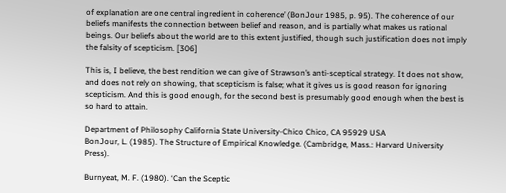of explanation are one central ingredient in coherence’ (BonJour 1985, p. 95). The coherence of our beliefs manifests the connection between belief and reason, and is partially what makes us rational beings. Our beliefs about the world are to this extent justified, though such justification does not imply the falsity of scepticism. [306]

This is, I believe, the best rendition we can give of Strawson’s anti-sceptical strategy. It does not show, and does not rely on showing, that scepticism is false; what it gives us is good reason for ignoring scepticism. And this is good enough, for the second best is presumably good enough when the best is so hard to attain.

Department of Philosophy California State University-Chico Chico, CA 95929 USA
BonJour, L. (1985). The Structure of Empirical Knowledge. (Cambridge, Mass.: Harvard University Press).

Burnyeat, M. F. (1980). ‘Can the Sceptic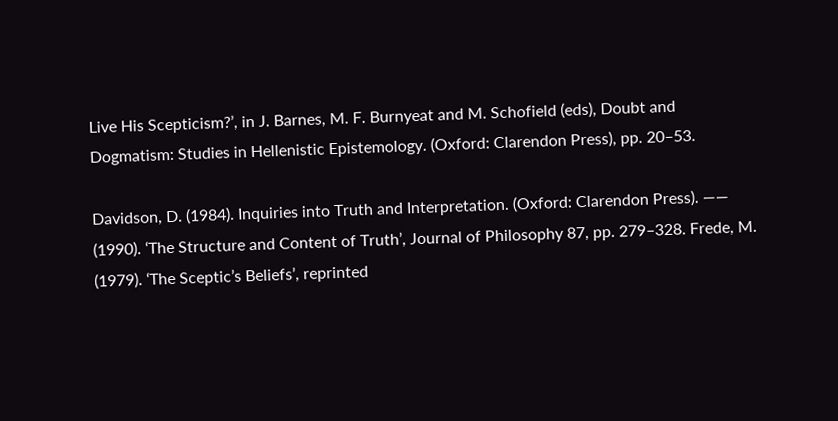Live His Scepticism?’, in J. Barnes, M. F. Burnyeat and M. Schofield (eds), Doubt and Dogmatism: Studies in Hellenistic Epistemology. (Oxford: Clarendon Press), pp. 20–53.

Davidson, D. (1984). Inquiries into Truth and Interpretation. (Oxford: Clarendon Press). —— (1990). ‘The Structure and Content of Truth’, Journal of Philosophy 87, pp. 279–328. Frede, M. (1979). ‘The Sceptic’s Beliefs’, reprinted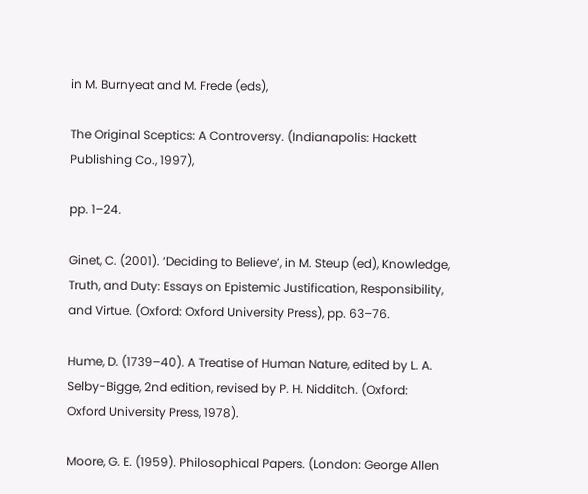in M. Burnyeat and M. Frede (eds),

The Original Sceptics: A Controversy. (Indianapolis: Hackett Publishing Co., 1997),

pp. 1–24.

Ginet, C. (2001). ‘Deciding to Believe’, in M. Steup (ed), Knowledge, Truth, and Duty: Essays on Epistemic Justification, Responsibility, and Virtue. (Oxford: Oxford University Press), pp. 63–76.

Hume, D. (1739–40). A Treatise of Human Nature, edited by L. A. Selby-Bigge, 2nd edition, revised by P. H. Nidditch. (Oxford: Oxford University Press, 1978).

Moore, G. E. (1959). Philosophical Papers. (London: George Allen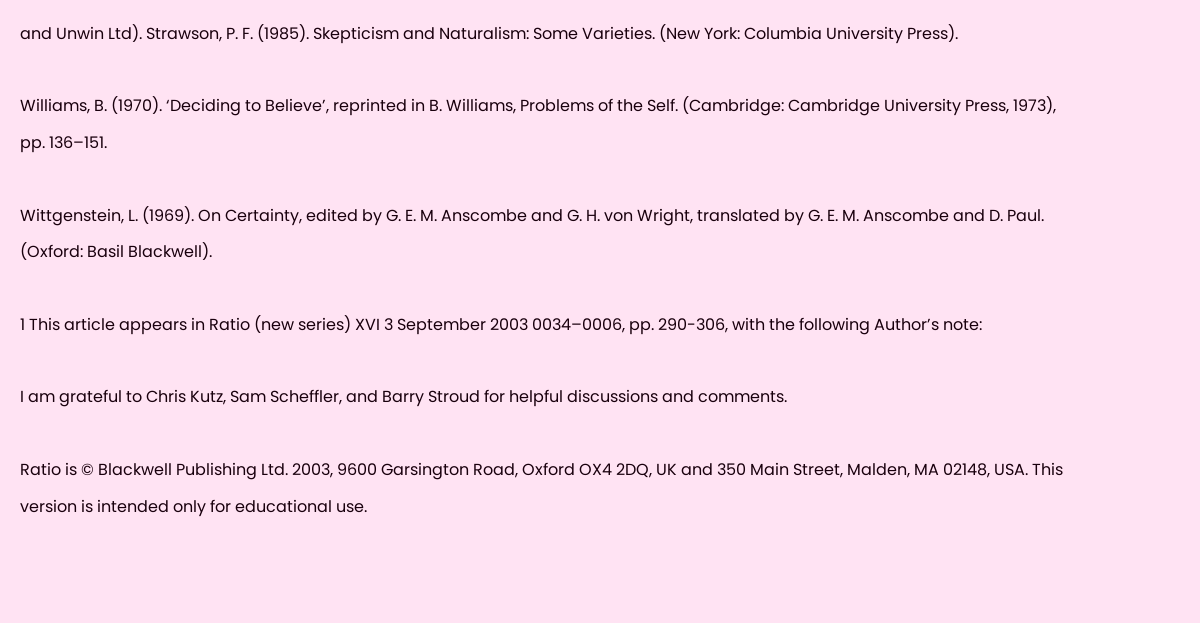and Unwin Ltd). Strawson, P. F. (1985). Skepticism and Naturalism: Some Varieties. (New York: Columbia University Press).

Williams, B. (1970). ‘Deciding to Believe’, reprinted in B. Williams, Problems of the Self. (Cambridge: Cambridge University Press, 1973), pp. 136–151.

Wittgenstein, L. (1969). On Certainty, edited by G. E. M. Anscombe and G. H. von Wright, translated by G. E. M. Anscombe and D. Paul. (Oxford: Basil Blackwell).

1 This article appears in Ratio (new series) XVI 3 September 2003 0034–0006, pp. 290-306, with the following Author’s note:

I am grateful to Chris Kutz, Sam Scheffler, and Barry Stroud for helpful discussions and comments.

Ratio is © Blackwell Publishing Ltd. 2003, 9600 Garsington Road, Oxford OX4 2DQ, UK and 350 Main Street, Malden, MA 02148, USA. This version is intended only for educational use.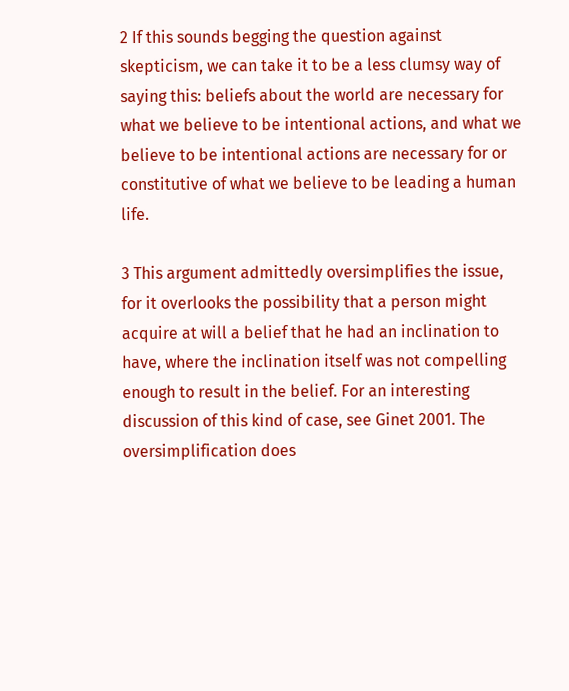2 If this sounds begging the question against skepticism, we can take it to be a less clumsy way of saying this: beliefs about the world are necessary for what we believe to be intentional actions, and what we believe to be intentional actions are necessary for or constitutive of what we believe to be leading a human life.

3 This argument admittedly oversimplifies the issue, for it overlooks the possibility that a person might acquire at will a belief that he had an inclination to have, where the inclination itself was not compelling enough to result in the belief. For an interesting discussion of this kind of case, see Ginet 2001. The oversimplification does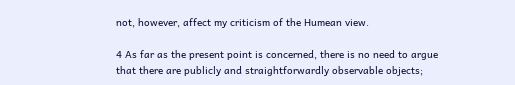not, however, affect my criticism of the Humean view.

4 As far as the present point is concerned, there is no need to argue that there are publicly and straightforwardly observable objects;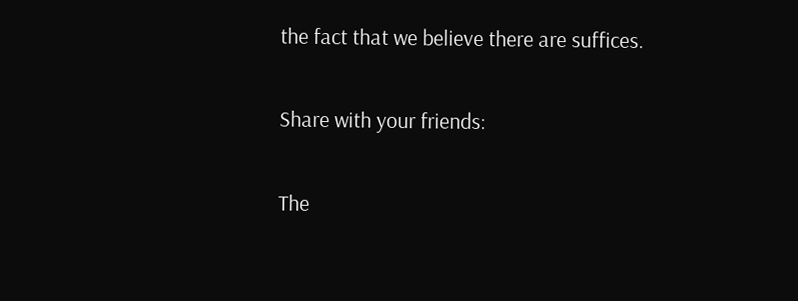the fact that we believe there are suffices.

Share with your friends:

The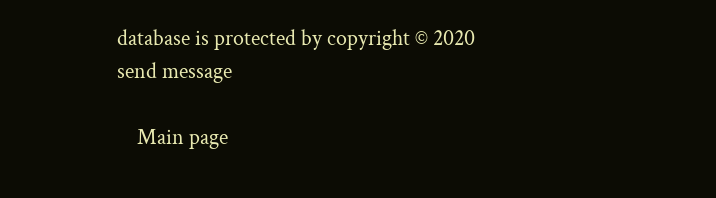database is protected by copyright © 2020
send message

    Main page